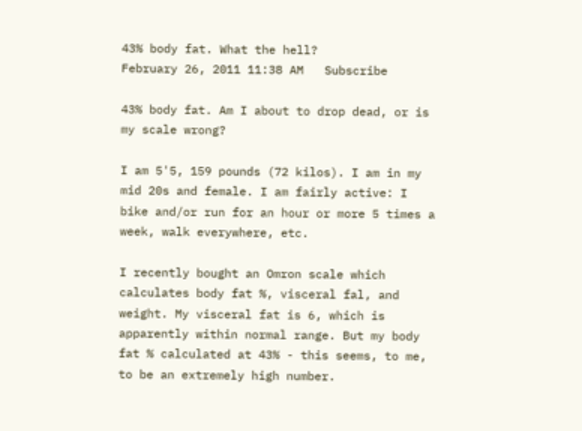43% body fat. What the hell?
February 26, 2011 11:38 AM   Subscribe

43% body fat. Am I about to drop dead, or is my scale wrong?

I am 5'5, 159 pounds (72 kilos). I am in my mid 20s and female. I am fairly active: I bike and/or run for an hour or more 5 times a week, walk everywhere, etc.

I recently bought an Omron scale which calculates body fat %, visceral fal, and weight. My visceral fat is 6, which is apparently within normal range. But my body fat % calculated at 43% - this seems, to me, to be an extremely high number.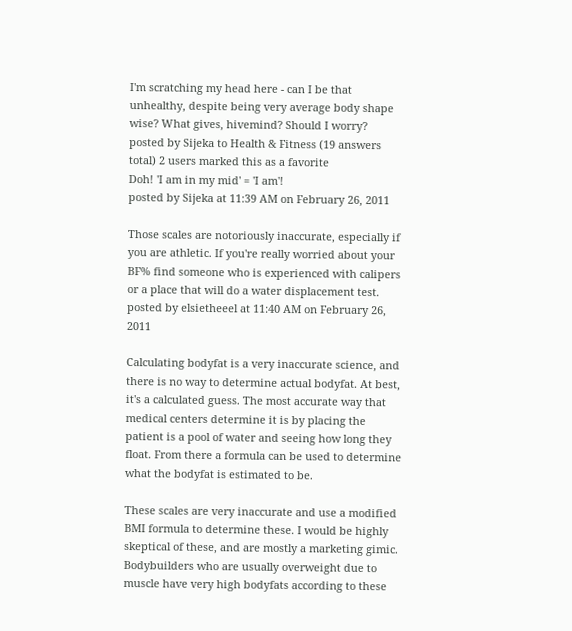I'm scratching my head here - can I be that unhealthy, despite being very average body shape wise? What gives, hivemind? Should I worry?
posted by Sijeka to Health & Fitness (19 answers total) 2 users marked this as a favorite
Doh! 'I am in my mid' = 'I am'!
posted by Sijeka at 11:39 AM on February 26, 2011

Those scales are notoriously inaccurate, especially if you are athletic. If you're really worried about your BF% find someone who is experienced with calipers or a place that will do a water displacement test.
posted by elsietheeel at 11:40 AM on February 26, 2011

Calculating bodyfat is a very inaccurate science, and there is no way to determine actual bodyfat. At best, it's a calculated guess. The most accurate way that medical centers determine it is by placing the patient is a pool of water and seeing how long they float. From there a formula can be used to determine what the bodyfat is estimated to be.

These scales are very inaccurate and use a modified BMI formula to determine these. I would be highly skeptical of these, and are mostly a marketing gimic. Bodybuilders who are usually overweight due to muscle have very high bodyfats according to these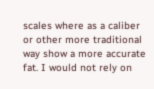scales where as a caliber or other more traditional way show a more accurate fat. I would not rely on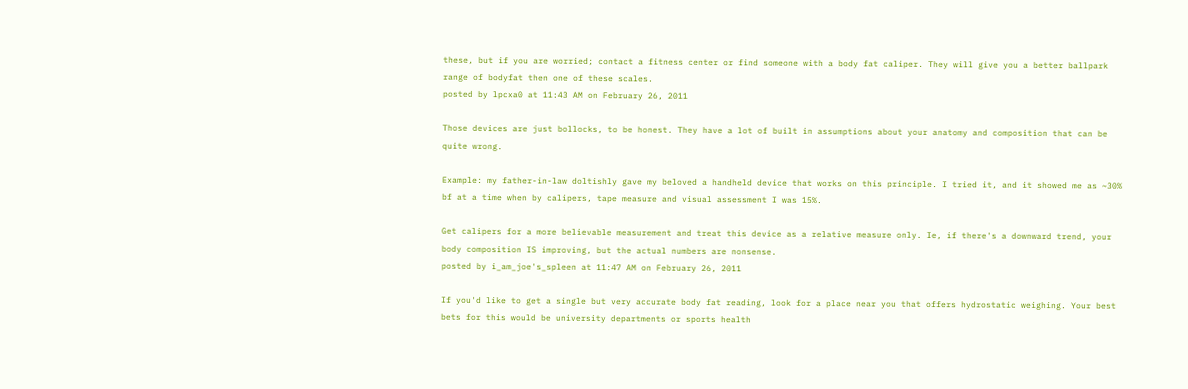these, but if you are worried; contact a fitness center or find someone with a body fat caliper. They will give you a better ballpark range of bodyfat then one of these scales.
posted by lpcxa0 at 11:43 AM on February 26, 2011

Those devices are just bollocks, to be honest. They have a lot of built in assumptions about your anatomy and composition that can be quite wrong.

Example: my father-in-law doltishly gave my beloved a handheld device that works on this principle. I tried it, and it showed me as ~30% bf at a time when by calipers, tape measure and visual assessment I was 15%.

Get calipers for a more believable measurement and treat this device as a relative measure only. Ie, if there's a downward trend, your body composition IS improving, but the actual numbers are nonsense.
posted by i_am_joe's_spleen at 11:47 AM on February 26, 2011

If you'd like to get a single but very accurate body fat reading, look for a place near you that offers hydrostatic weighing. Your best bets for this would be university departments or sports health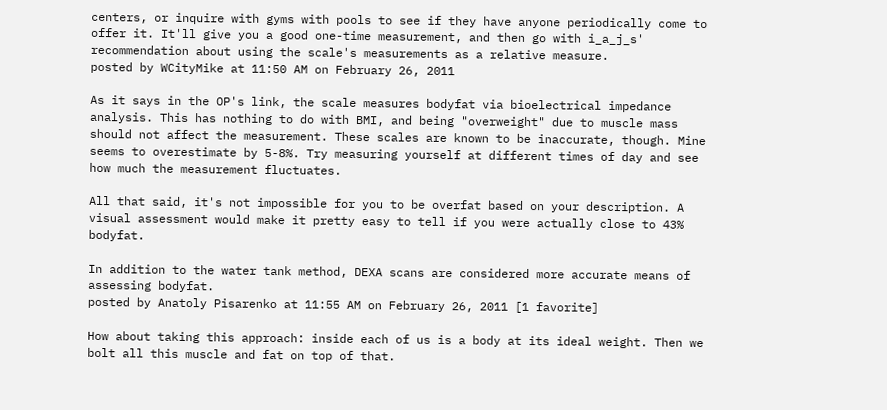centers, or inquire with gyms with pools to see if they have anyone periodically come to offer it. It'll give you a good one-time measurement, and then go with i_a_j_s' recommendation about using the scale's measurements as a relative measure.
posted by WCityMike at 11:50 AM on February 26, 2011

As it says in the OP's link, the scale measures bodyfat via bioelectrical impedance analysis. This has nothing to do with BMI, and being "overweight" due to muscle mass should not affect the measurement. These scales are known to be inaccurate, though. Mine seems to overestimate by 5-8%. Try measuring yourself at different times of day and see how much the measurement fluctuates.

All that said, it's not impossible for you to be overfat based on your description. A visual assessment would make it pretty easy to tell if you were actually close to 43% bodyfat.

In addition to the water tank method, DEXA scans are considered more accurate means of assessing bodyfat.
posted by Anatoly Pisarenko at 11:55 AM on February 26, 2011 [1 favorite]

How about taking this approach: inside each of us is a body at its ideal weight. Then we bolt all this muscle and fat on top of that.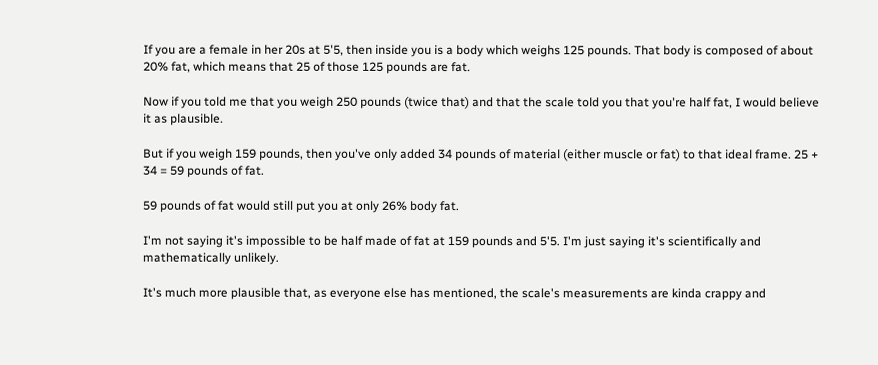If you are a female in her 20s at 5'5, then inside you is a body which weighs 125 pounds. That body is composed of about 20% fat, which means that 25 of those 125 pounds are fat.

Now if you told me that you weigh 250 pounds (twice that) and that the scale told you that you're half fat, I would believe it as plausible.

But if you weigh 159 pounds, then you've only added 34 pounds of material (either muscle or fat) to that ideal frame. 25 + 34 = 59 pounds of fat.

59 pounds of fat would still put you at only 26% body fat.

I'm not saying it's impossible to be half made of fat at 159 pounds and 5'5. I'm just saying it's scientifically and mathematically unlikely.

It's much more plausible that, as everyone else has mentioned, the scale's measurements are kinda crappy and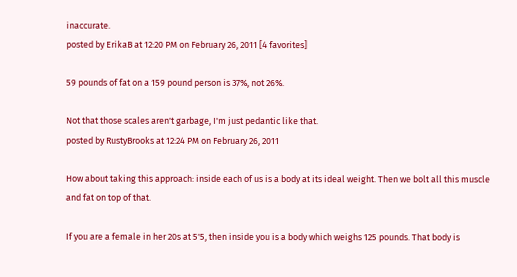inaccurate.
posted by ErikaB at 12:20 PM on February 26, 2011 [4 favorites]

59 pounds of fat on a 159 pound person is 37%, not 26%.

Not that those scales aren't garbage, I'm just pedantic like that.
posted by RustyBrooks at 12:24 PM on February 26, 2011

How about taking this approach: inside each of us is a body at its ideal weight. Then we bolt all this muscle and fat on top of that.

If you are a female in her 20s at 5'5, then inside you is a body which weighs 125 pounds. That body is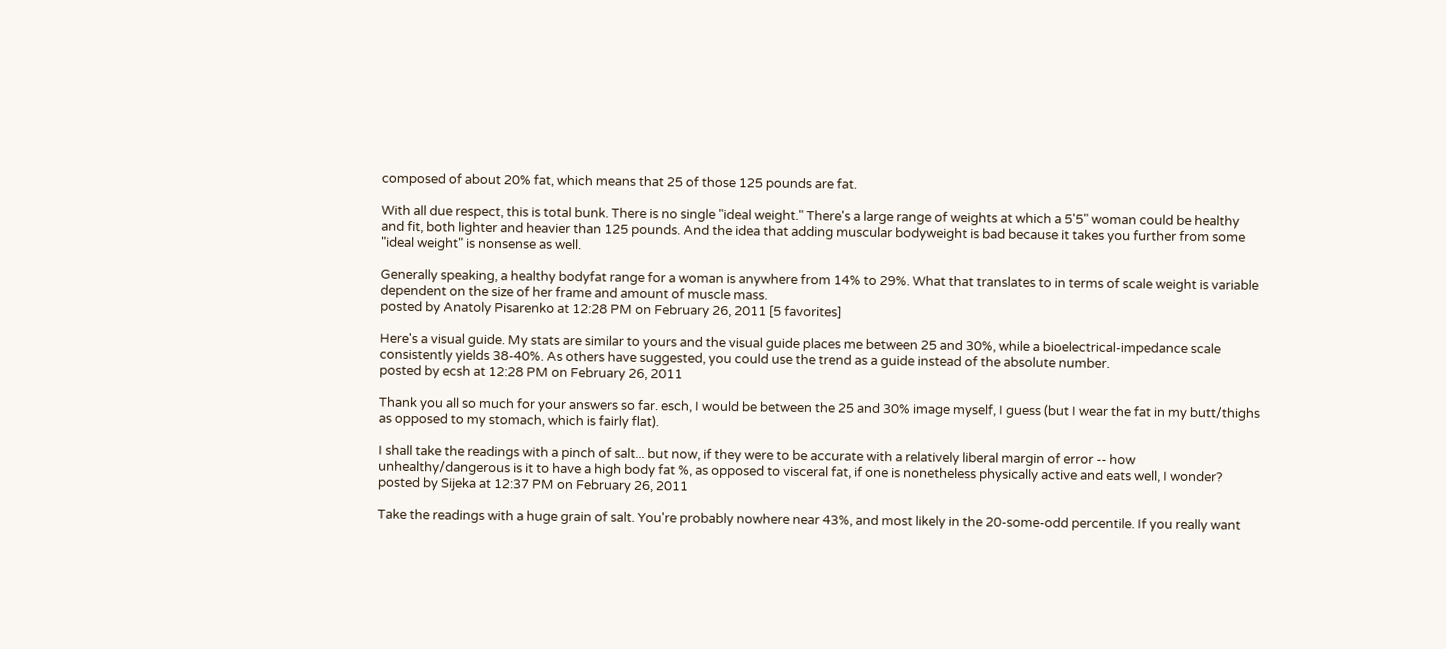composed of about 20% fat, which means that 25 of those 125 pounds are fat.

With all due respect, this is total bunk. There is no single "ideal weight." There's a large range of weights at which a 5'5" woman could be healthy and fit, both lighter and heavier than 125 pounds. And the idea that adding muscular bodyweight is bad because it takes you further from some "ideal weight" is nonsense as well.

Generally speaking, a healthy bodyfat range for a woman is anywhere from 14% to 29%. What that translates to in terms of scale weight is variable dependent on the size of her frame and amount of muscle mass.
posted by Anatoly Pisarenko at 12:28 PM on February 26, 2011 [5 favorites]

Here's a visual guide. My stats are similar to yours and the visual guide places me between 25 and 30%, while a bioelectrical-impedance scale consistently yields 38-40%. As others have suggested, you could use the trend as a guide instead of the absolute number.
posted by ecsh at 12:28 PM on February 26, 2011

Thank you all so much for your answers so far. esch, I would be between the 25 and 30% image myself, I guess (but I wear the fat in my butt/thighs as opposed to my stomach, which is fairly flat).

I shall take the readings with a pinch of salt... but now, if they were to be accurate with a relatively liberal margin of error -- how unhealthy/dangerous is it to have a high body fat %, as opposed to visceral fat, if one is nonetheless physically active and eats well, I wonder?
posted by Sijeka at 12:37 PM on February 26, 2011

Take the readings with a huge grain of salt. You're probably nowhere near 43%, and most likely in the 20-some-odd percentile. If you really want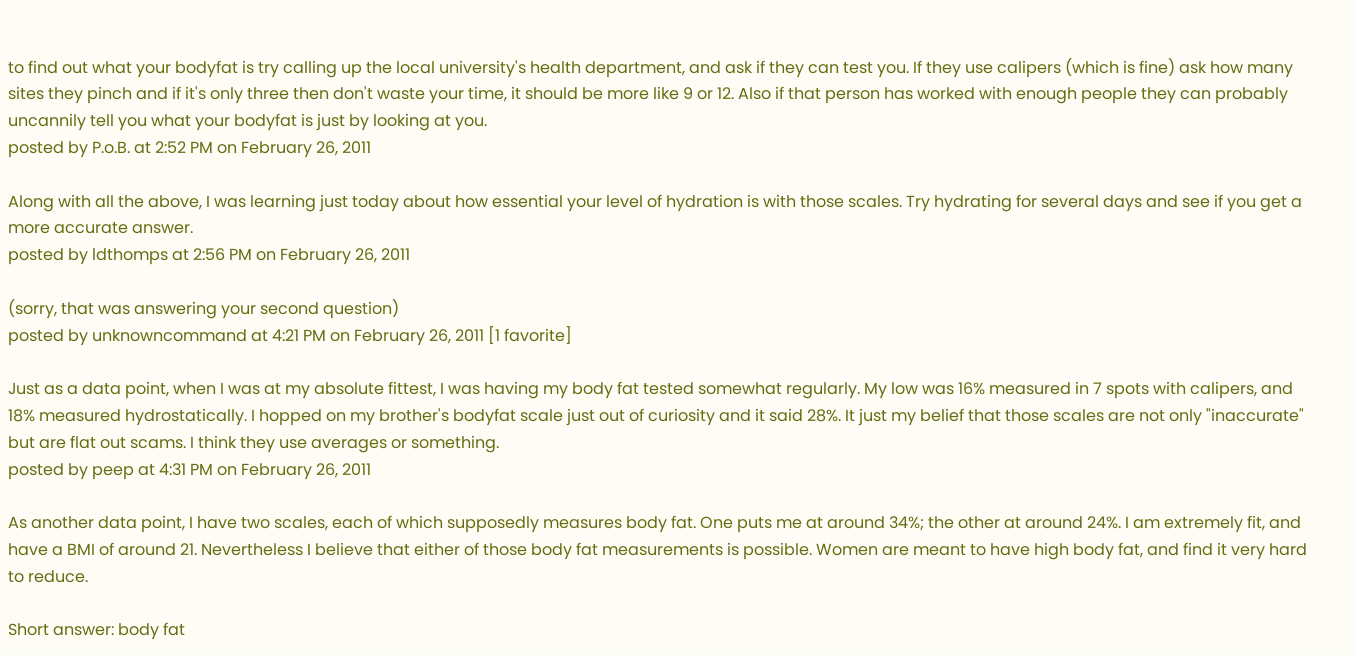to find out what your bodyfat is try calling up the local university's health department, and ask if they can test you. If they use calipers (which is fine) ask how many sites they pinch and if it's only three then don't waste your time, it should be more like 9 or 12. Also if that person has worked with enough people they can probably uncannily tell you what your bodyfat is just by looking at you.
posted by P.o.B. at 2:52 PM on February 26, 2011

Along with all the above, I was learning just today about how essential your level of hydration is with those scales. Try hydrating for several days and see if you get a more accurate answer.
posted by ldthomps at 2:56 PM on February 26, 2011

(sorry, that was answering your second question)
posted by unknowncommand at 4:21 PM on February 26, 2011 [1 favorite]

Just as a data point, when I was at my absolute fittest, I was having my body fat tested somewhat regularly. My low was 16% measured in 7 spots with calipers, and 18% measured hydrostatically. I hopped on my brother's bodyfat scale just out of curiosity and it said 28%. It just my belief that those scales are not only "inaccurate" but are flat out scams. I think they use averages or something.
posted by peep at 4:31 PM on February 26, 2011

As another data point, I have two scales, each of which supposedly measures body fat. One puts me at around 34%; the other at around 24%. I am extremely fit, and have a BMI of around 21. Nevertheless I believe that either of those body fat measurements is possible. Women are meant to have high body fat, and find it very hard to reduce.

Short answer: body fat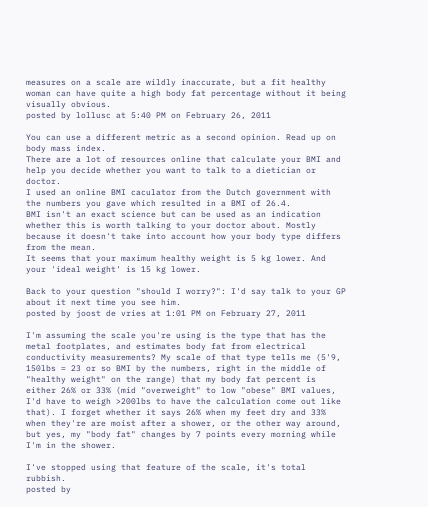measures on a scale are wildly inaccurate, but a fit healthy woman can have quite a high body fat percentage without it being visually obvious.
posted by lollusc at 5:40 PM on February 26, 2011

You can use a different metric as a second opinion. Read up on body mass index.
There are a lot of resources online that calculate your BMI and help you decide whether you want to talk to a dietician or doctor.
I used an online BMI caculator from the Dutch government with the numbers you gave which resulted in a BMI of 26.4.
BMI isn't an exact science but can be used as an indication whether this is worth talking to your doctor about. Mostly because it doesn't take into account how your body type differs from the mean.
It seems that your maximum healthy weight is 5 kg lower. And your 'ideal weight' is 15 kg lower.

Back to your question "should I worry?": I'd say talk to your GP about it next time you see him.
posted by joost de vries at 1:01 PM on February 27, 2011

I'm assuming the scale you're using is the type that has the metal footplates, and estimates body fat from electrical conductivity measurements? My scale of that type tells me (5'9, 150lbs = 23 or so BMI by the numbers, right in the middle of "healthy weight" on the range) that my body fat percent is either 26% or 33% (mid "overweight" to low "obese" BMI values, I'd have to weigh >200lbs to have the calculation come out like that). I forget whether it says 26% when my feet dry and 33% when they're are moist after a shower, or the other way around, but yes, my "body fat" changes by 7 points every morning while I'm in the shower.

I've stopped using that feature of the scale, it's total rubbish.
posted by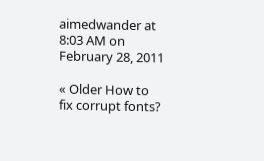aimedwander at 8:03 AM on February 28, 2011

« Older How to fix corrupt fonts?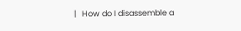|   How do I disassemble a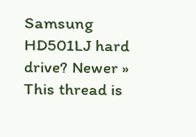Samsung HD501LJ hard drive? Newer »
This thread is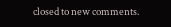closed to new comments.